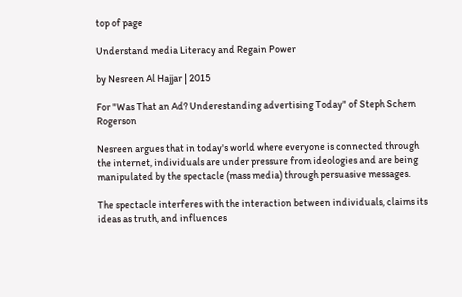top of page

Understand media Literacy and Regain Power

by Nesreen Al Hajjar | 2015

For "Was That an Ad? Underestanding advertising Today" of Steph Schem Rogerson

Nesreen argues that in today's world where everyone is connected through the internet, individuals are under pressure from ideologies and are being manipulated by the spectacle (mass media) through persuasive messages.

The spectacle interferes with the interaction between individuals, claims its ideas as truth, and influences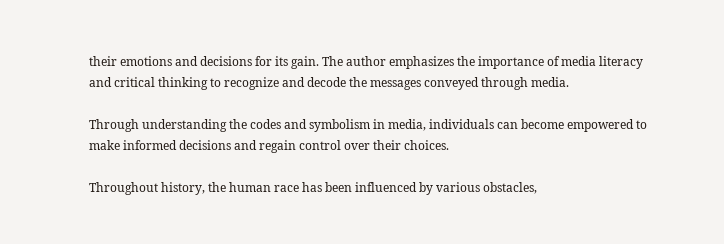their emotions and decisions for its gain. The author emphasizes the importance of media literacy and critical thinking to recognize and decode the messages conveyed through media.

Through understanding the codes and symbolism in media, individuals can become empowered to make informed decisions and regain control over their choices.

Throughout history, the human race has been influenced by various obstacles,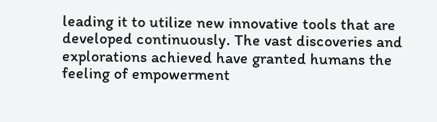leading it to utilize new innovative tools that are developed continuously. The vast discoveries and explorations achieved have granted humans the feeling of empowerment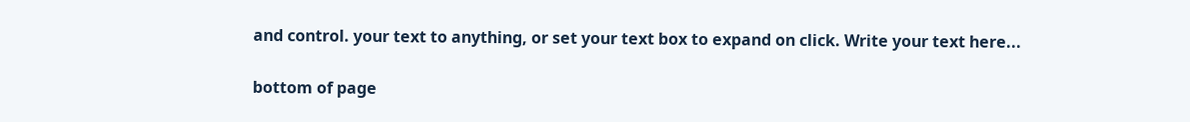and control. your text to anything, or set your text box to expand on click. Write your text here...

bottom of page